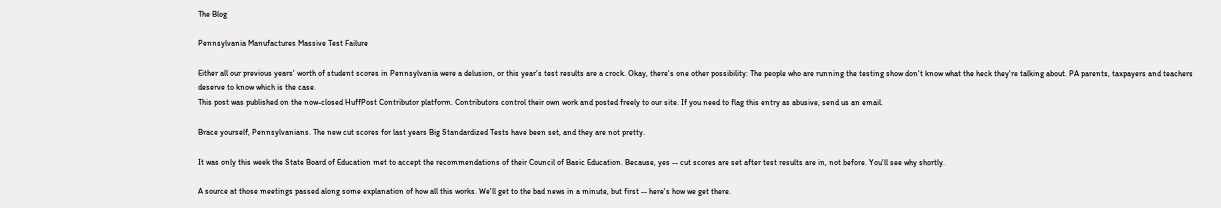The Blog

Pennsylvania Manufactures Massive Test Failure

Either all our previous years' worth of student scores in Pennsylvania were a delusion, or this year's test results are a crock. Okay, there's one other possibility: The people who are running the testing show don't know what the heck they're talking about. PA parents, taxpayers and teachers deserve to know which is the case.
This post was published on the now-closed HuffPost Contributor platform. Contributors control their own work and posted freely to our site. If you need to flag this entry as abusive, send us an email.

Brace yourself, Pennsylvanians. The new cut scores for last years Big Standardized Tests have been set, and they are not pretty.

It was only this week the State Board of Education met to accept the recommendations of their Council of Basic Education. Because, yes -- cut scores are set after test results are in, not before. You'll see why shortly.

A source at those meetings passed along some explanation of how all this works. We'll get to the bad news in a minute, but first -- here's how we get there.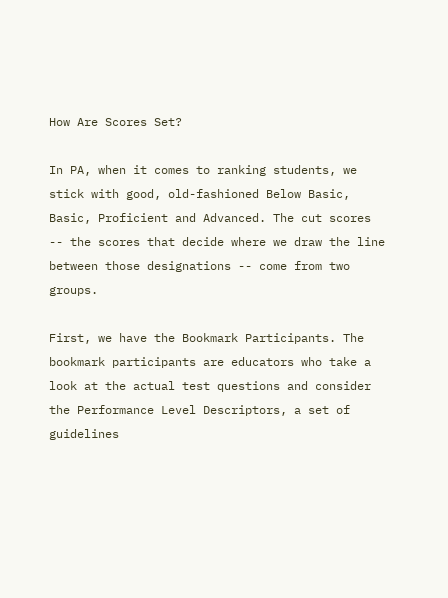How Are Scores Set?

In PA, when it comes to ranking students, we stick with good, old-fashioned Below Basic, Basic, Proficient and Advanced. The cut scores -- the scores that decide where we draw the line between those designations -- come from two groups.

First, we have the Bookmark Participants. The bookmark participants are educators who take a look at the actual test questions and consider the Performance Level Descriptors, a set of guidelines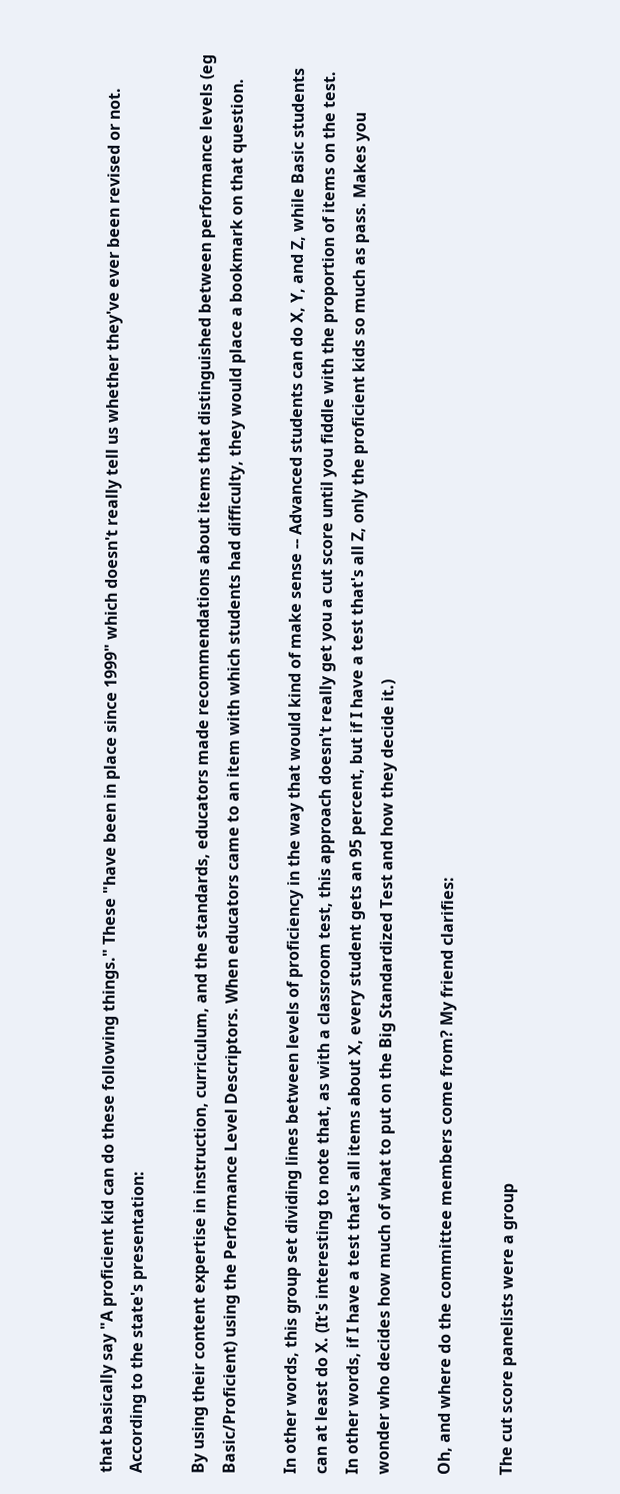that basically say "A proficient kid can do these following things." These "have been in place since 1999" which doesn't really tell us whether they've ever been revised or not. According to the state's presentation:

By using their content expertise in instruction, curriculum, and the standards, educators made recommendations about items that distinguished between performance levels (eg Basic/Proficient) using the Performance Level Descriptors. When educators came to an item with which students had difficulty, they would place a bookmark on that question.

In other words, this group set dividing lines between levels of proficiency in the way that would kind of make sense -- Advanced students can do X, Y, and Z, while Basic students can at least do X. (It's interesting to note that, as with a classroom test, this approach doesn't really get you a cut score until you fiddle with the proportion of items on the test. In other words, if I have a test that's all items about X, every student gets an 95 percent, but if I have a test that's all Z, only the proficient kids so much as pass. Makes you wonder who decides how much of what to put on the Big Standardized Test and how they decide it.)

Oh, and where do the committee members come from? My friend clarifies:

The cut score panelists were a group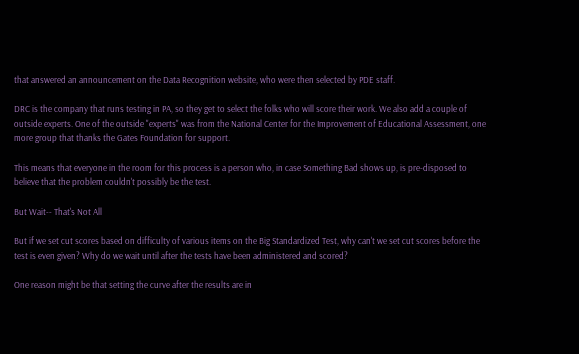that answered an announcement on the Data Recognition website, who were then selected by PDE staff.

DRC is the company that runs testing in PA, so they get to select the folks who will score their work. We also add a couple of outside experts. One of the outside "experts" was from the National Center for the Improvement of Educational Assessment, one more group that thanks the Gates Foundation for support.

This means that everyone in the room for this process is a person who, in case Something Bad shows up, is pre-disposed to believe that the problem couldn't possibly be the test.

But Wait-- That's Not All

But if we set cut scores based on difficulty of various items on the Big Standardized Test, why can't we set cut scores before the test is even given? Why do we wait until after the tests have been administered and scored?

One reason might be that setting the curve after the results are in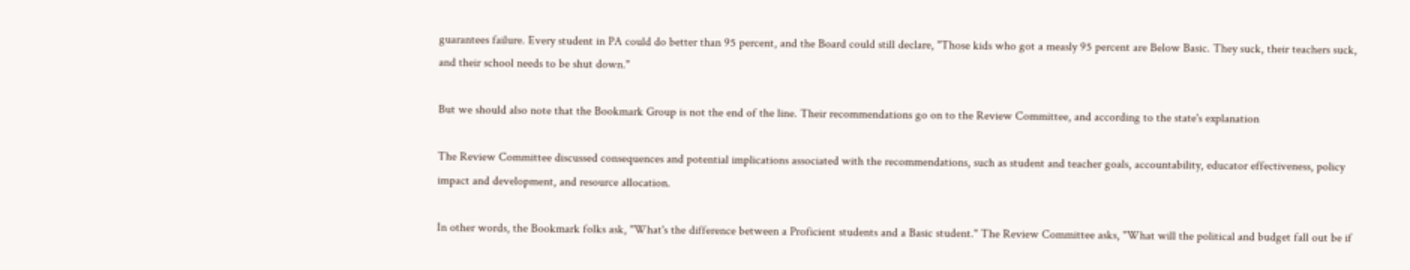guarantees failure. Every student in PA could do better than 95 percent, and the Board could still declare, "Those kids who got a measly 95 percent are Below Basic. They suck, their teachers suck, and their school needs to be shut down."

But we should also note that the Bookmark Group is not the end of the line. Their recommendations go on to the Review Committee, and according to the state's explanation

The Review Committee discussed consequences and potential implications associated with the recommendations, such as student and teacher goals, accountability, educator effectiveness, policy impact and development, and resource allocation.

In other words, the Bookmark folks ask, "What's the difference between a Proficient students and a Basic student." The Review Committee asks, "What will the political and budget fall out be if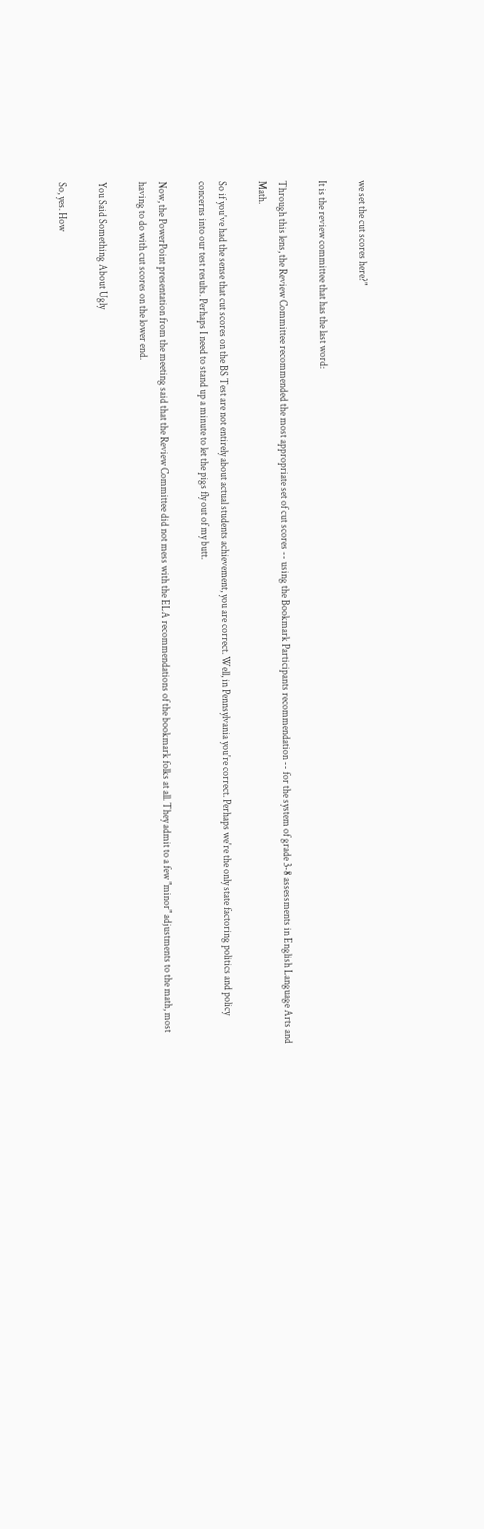we set the cut scores here?"

It is the review committee that has the last word:

Through this lens, the Review Committee recommended the most appropriate set of cut scores -- using the Bookmark Participants recommendation -- for the system of grade 3-8 assessments in English Language Arts and Math.

So if you've had the sense that cut scores on the BS Test are not entirely about actual students achievement, you are correct. Well, in Pennsylvania you're correct. Perhaps we're the only state factoring politics and policy concerns into our test results. Perhaps I need to stand up a minute to let the pigs fly out of my butt.

Now, the PowerPoint presentation from the meeting said that the Review Committee did not mess with the ELA recommendations of the bookmark folks at all. They admit to a few "minor" adjustments to the math, most having to do with cut scores on the lower end.

You Said Something About Ugly

So, yes. How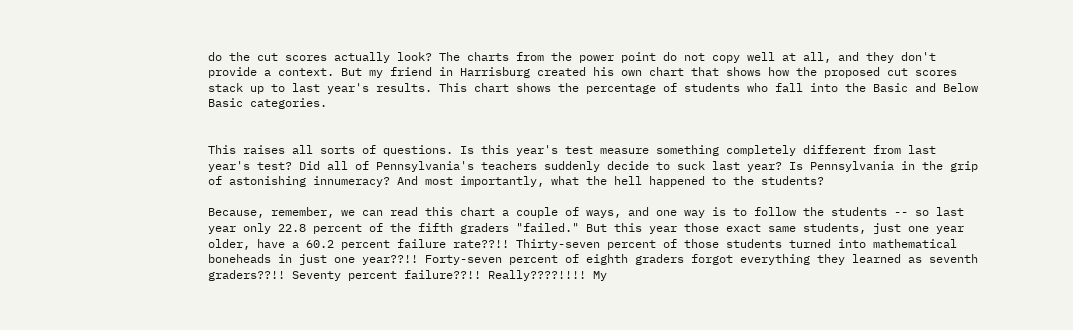do the cut scores actually look? The charts from the power point do not copy well at all, and they don't provide a context. But my friend in Harrisburg created his own chart that shows how the proposed cut scores stack up to last year's results. This chart shows the percentage of students who fall into the Basic and Below Basic categories.


This raises all sorts of questions. Is this year's test measure something completely different from last year's test? Did all of Pennsylvania's teachers suddenly decide to suck last year? Is Pennsylvania in the grip of astonishing innumeracy? And most importantly, what the hell happened to the students?

Because, remember, we can read this chart a couple of ways, and one way is to follow the students -- so last year only 22.8 percent of the fifth graders "failed." But this year those exact same students, just one year older, have a 60.2 percent failure rate??!! Thirty-seven percent of those students turned into mathematical boneheads in just one year??!! Forty-seven percent of eighth graders forgot everything they learned as seventh graders??!! Seventy percent failure??!! Really????!!!! My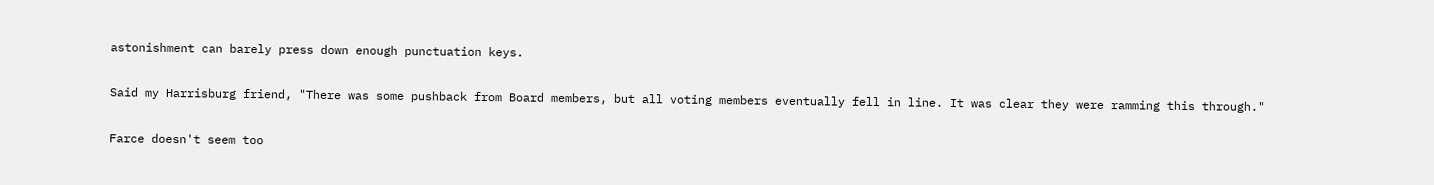astonishment can barely press down enough punctuation keys.

Said my Harrisburg friend, "There was some pushback from Board members, but all voting members eventually fell in line. It was clear they were ramming this through."

Farce doesn't seem too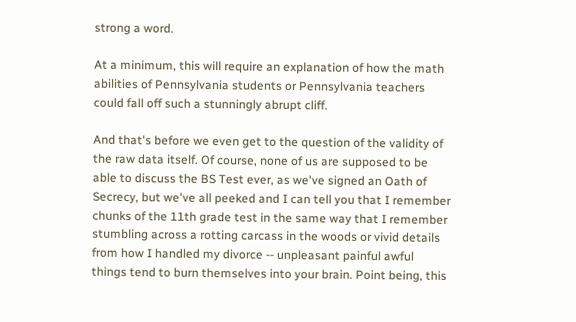strong a word.

At a minimum, this will require an explanation of how the math abilities of Pennsylvania students or Pennsylvania teachers could fall off such a stunningly abrupt cliff.

And that's before we even get to the question of the validity of the raw data itself. Of course, none of us are supposed to be able to discuss the BS Test ever, as we've signed an Oath of Secrecy, but we've all peeked and I can tell you that I remember chunks of the 11th grade test in the same way that I remember stumbling across a rotting carcass in the woods or vivid details from how I handled my divorce -- unpleasant painful awful things tend to burn themselves into your brain. Point being, this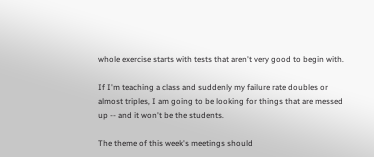whole exercise starts with tests that aren't very good to begin with.

If I'm teaching a class and suddenly my failure rate doubles or almost triples, I am going to be looking for things that are messed up -- and it won't be the students.

The theme of this week's meetings should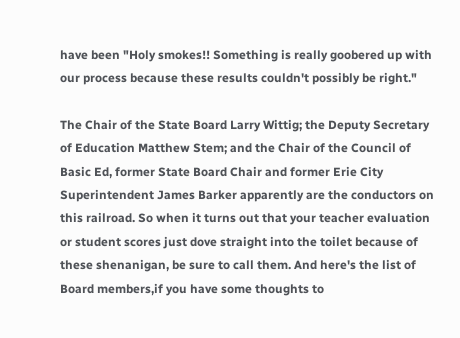have been "Holy smokes!! Something is really goobered up with our process because these results couldn't possibly be right."

The Chair of the State Board Larry Wittig; the Deputy Secretary of Education Matthew Stem; and the Chair of the Council of Basic Ed, former State Board Chair and former Erie City Superintendent James Barker apparently are the conductors on this railroad. So when it turns out that your teacher evaluation or student scores just dove straight into the toilet because of these shenanigan, be sure to call them. And here's the list of Board members,if you have some thoughts to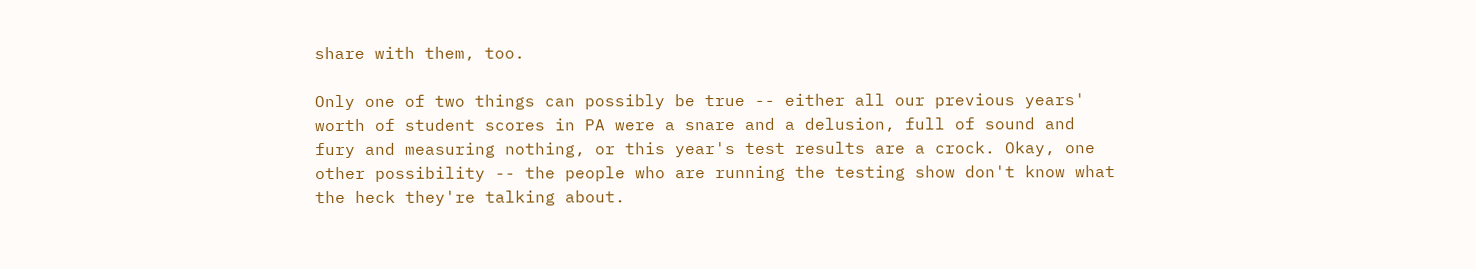share with them, too.

Only one of two things can possibly be true -- either all our previous years' worth of student scores in PA were a snare and a delusion, full of sound and fury and measuring nothing, or this year's test results are a crock. Okay, one other possibility -- the people who are running the testing show don't know what the heck they're talking about.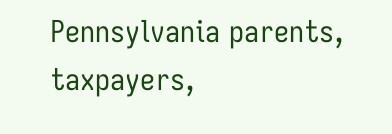Pennsylvania parents, taxpayers,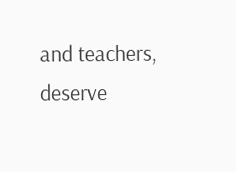and teachers, deserve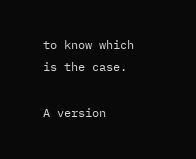to know which is the case.

A version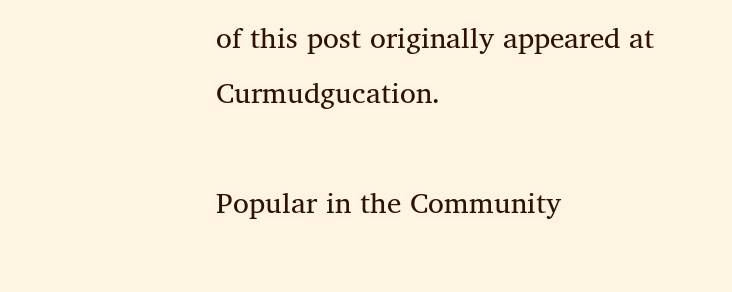of this post originally appeared at Curmudgucation.

Popular in the Community